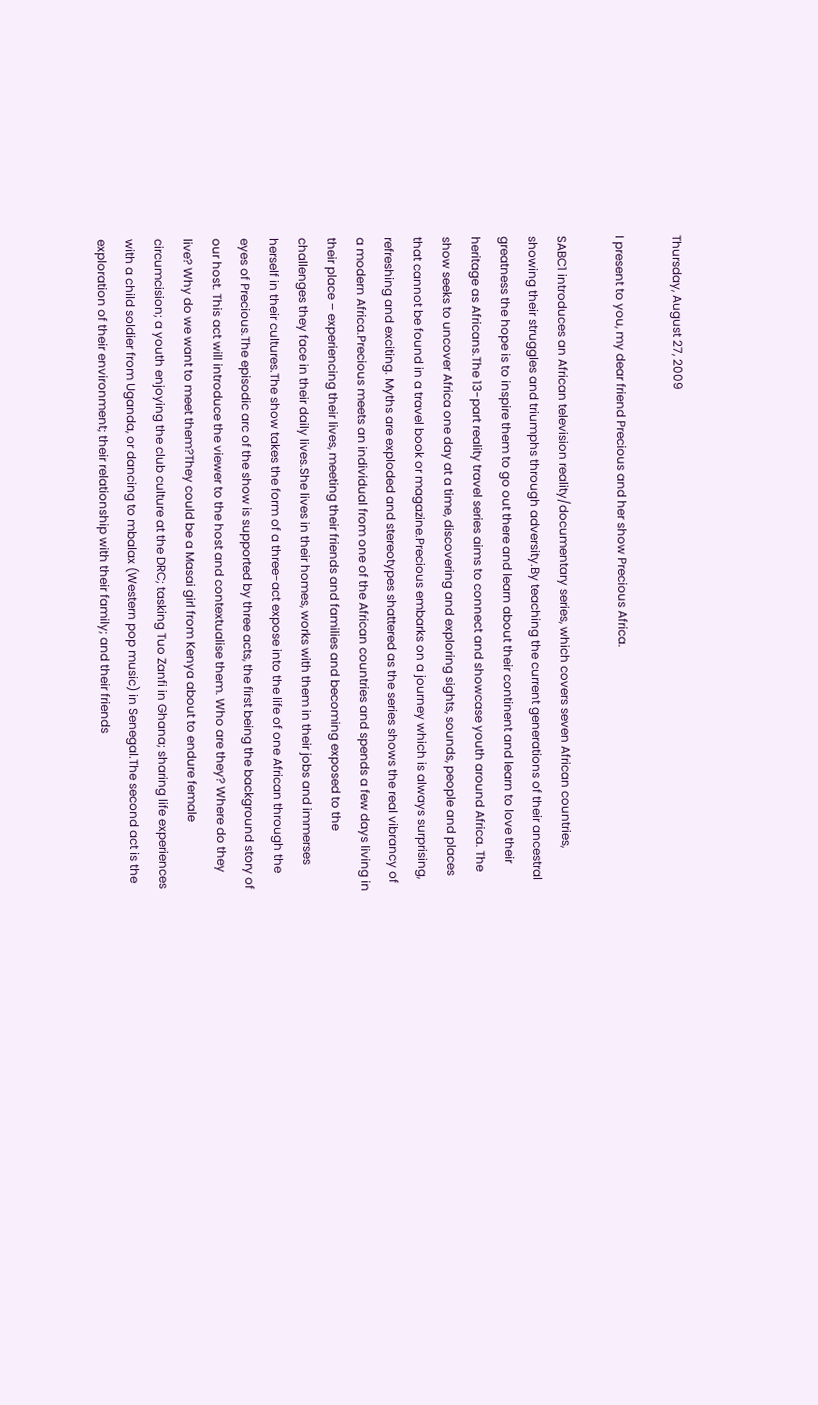Thursday, August 27, 2009

I present to you, my dear friend Precious and her show Precious Africa.

SABC1 introduces an African television reality/documentary series, which covers seven African countries, showing their struggles and triumphs through adversity.By teaching the current generations of their ancestral greatness the hope is to inspire them to go out there and learn about their continent and learn to love their heritage as Africans.The 13-part reality travel series aims to connect and showcase youth around Africa. The show seeks to uncover Africa one day at a time, discovering and exploring sights, sounds, people and places that cannot be found in a travel book or magazine.Precious embarks on a journey which is always surprising, refreshing and exciting. Myths are exploded and stereotypes shattered as the series shows the real vibrancy of a modern Africa.Precious meets an individual from one of the African countries and spends a few days living in their place – experiencing their lives, meeting their friends and families and becoming exposed to the challenges they face in their daily lives.She lives in their homes, works with them in their jobs and immerses herself in their cultures.The show takes the form of a three-act expose into the life of one African through the eyes of Precious.The episodic arc of the show is supported by three acts, the first being the background story of our host. This act will introduce the viewer to the host and contextualise them. Who are they? Where do they live? Why do we want to meet them?They could be a Masai girl from Kenya about to endure female circumcision; a youth enjoying the club culture at the DRC; tasking Tuo Zanfi in Ghana; sharing life experiences with a child soldier from Uganda, or dancing to mbalax (Western pop music) in Senegal.The second act is the exploration of their environment; their relationship with their family; and their friends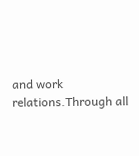and work relations.Through all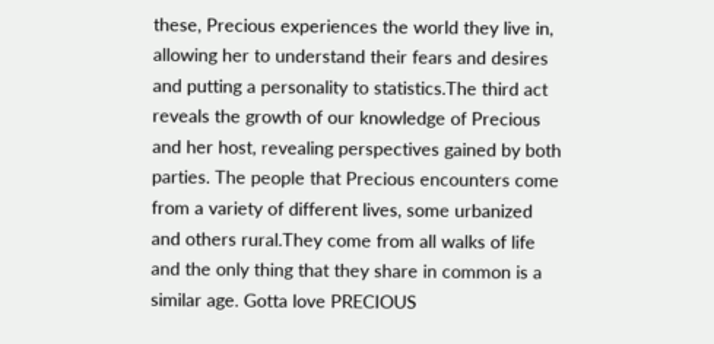these, Precious experiences the world they live in, allowing her to understand their fears and desires and putting a personality to statistics.The third act reveals the growth of our knowledge of Precious and her host, revealing perspectives gained by both parties. The people that Precious encounters come from a variety of different lives, some urbanized and others rural.They come from all walks of life and the only thing that they share in common is a similar age. Gotta love PRECIOUS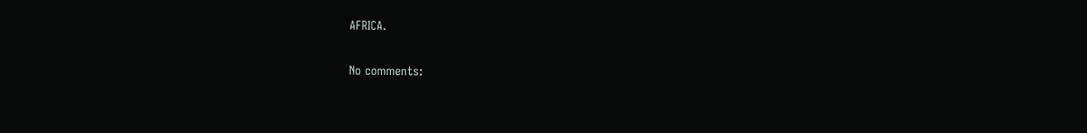AFRICA.

No comments: